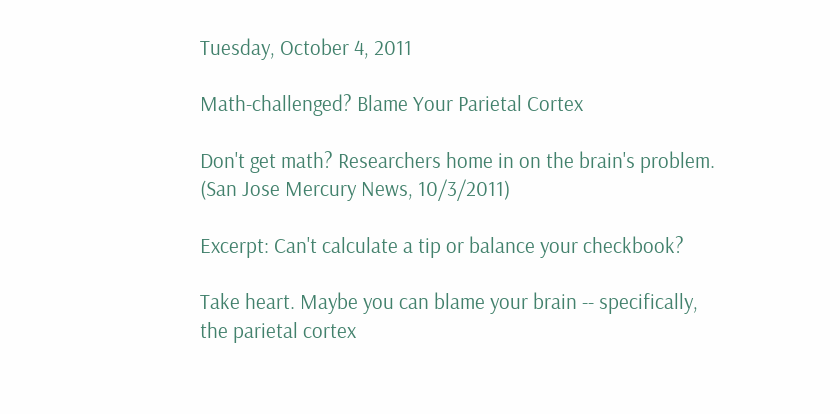Tuesday, October 4, 2011

Math-challenged? Blame Your Parietal Cortex

Don't get math? Researchers home in on the brain's problem. (San Jose Mercury News, 10/3/2011)

Excerpt: Can't calculate a tip or balance your checkbook?

Take heart. Maybe you can blame your brain -- specifically, the parietal cortex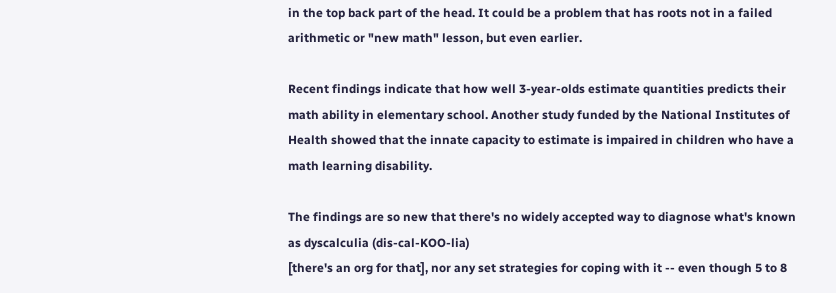in the top back part of the head. It could be a problem that has roots not in a failed arithmetic or "new math" lesson, but even earlier.

Recent findings indicate that how well 3-year-olds estimate quantities predicts their math ability in elementary school. Another study funded by the National Institutes of Health showed that the innate capacity to estimate is impaired in children who have a math learning disability.

The findings are so new that there's no widely accepted way to diagnose what's known as dyscalculia (dis-cal-KOO-lia)
[there's an org for that], nor any set strategies for coping with it -- even though 5 to 8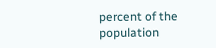percent of the population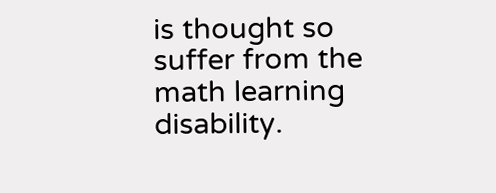is thought so suffer from the math learning disability.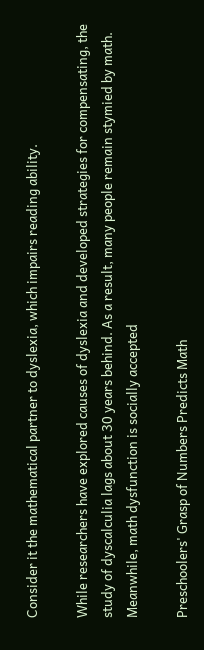Consider it the mathematical partner to dyslexia, which impairs reading ability.

While researchers have explored causes of dyslexia and developed strategies for compensating, the study of dyscalculia lags about 30 years behind. As a result, many people remain stymied by math. Meanwhile, math dysfunction is socially accepted

Preschoolers' Grasp of Numbers Predicts Math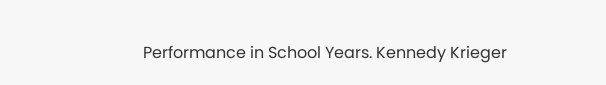Performance in School Years. Kennedy Krieger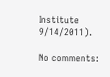Institute  9/14/2011).

No comments: